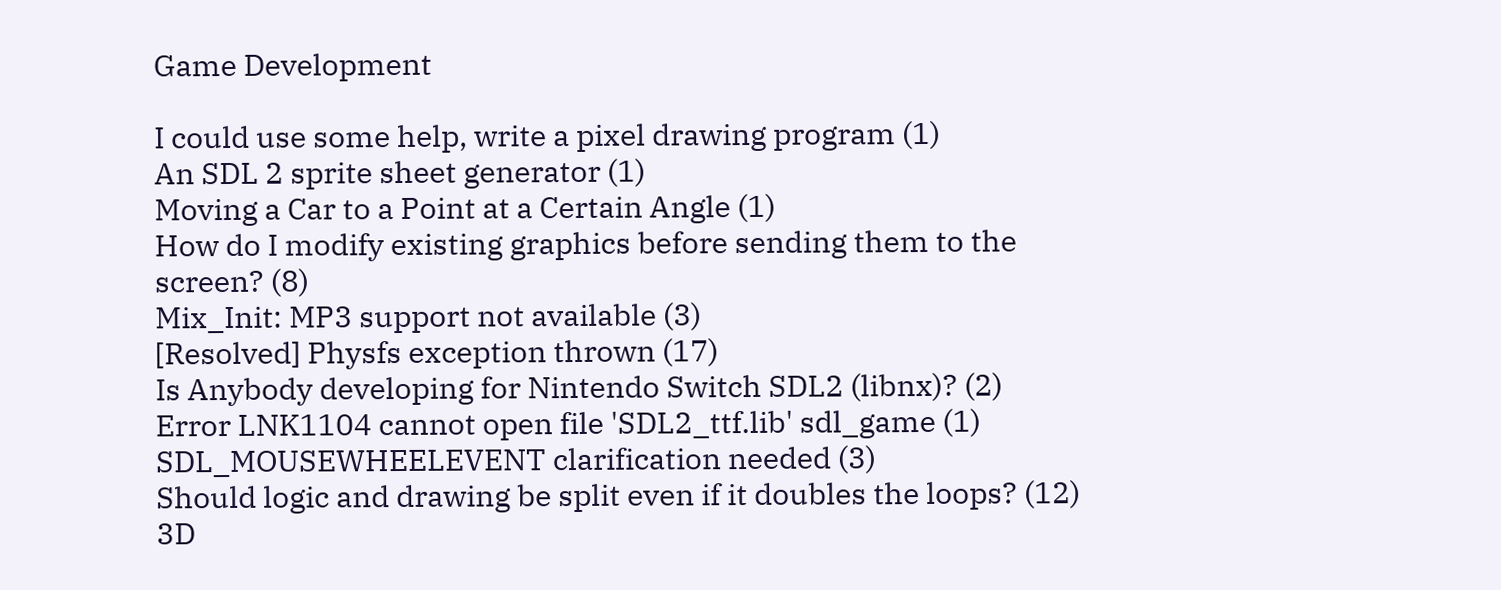Game Development

I could use some help, write a pixel drawing program (1)
An SDL 2 sprite sheet generator (1)
Moving a Car to a Point at a Certain Angle (1)
How do I modify existing graphics before sending them to the screen? (8)
Mix_Init: MP3 support not available (3)
[Resolved] Physfs exception thrown (17)
Is Anybody developing for Nintendo Switch SDL2 (libnx)? (2)
Error LNK1104 cannot open file 'SDL2_ttf.lib' sdl_game (1)
SDL_MOUSEWHEELEVENT clarification needed (3)
Should logic and drawing be split even if it doubles the loops? (12)
3D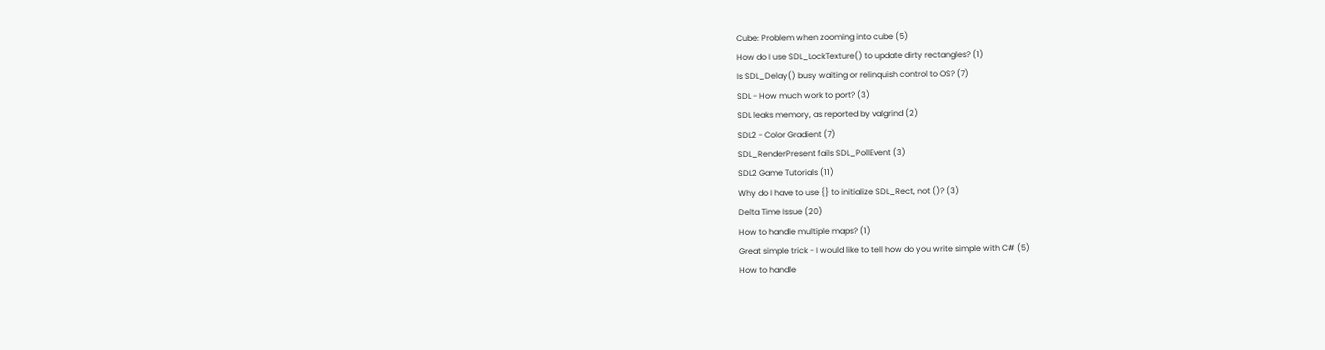Cube: Problem when zooming into cube (5)
How do I use SDL_LockTexture() to update dirty rectangles? (1)
Is SDL_Delay() busy waiting or relinquish control to OS? (7)
SDL - How much work to port? (3)
SDL leaks memory, as reported by valgrind (2)
SDL2 - Color Gradient (7)
SDL_RenderPresent fails SDL_PollEvent (3)
SDL2 Game Tutorials (11)
Why do I have to use {} to initialize SDL_Rect, not ()? (3)
Delta Time Issue (20)
How to handle multiple maps? (1)
Great simple trick - I would like to tell how do you write simple with C# (5)
How to handle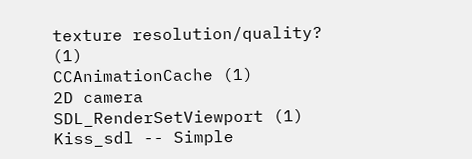texture resolution/quality? (1)
CCAnimationCache (1)
2D camera SDL_RenderSetViewport (1)
Kiss_sdl -- Simple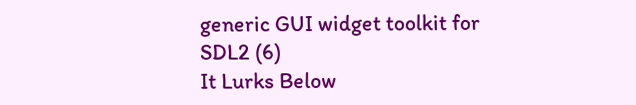generic GUI widget toolkit for SDL2 (6)
It Lurks Below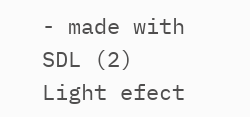- made with SDL (2)
Light efect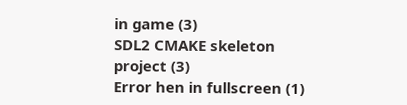in game (3)
SDL2 CMAKE skeleton project (3)
Error hen in fullscreen (1)